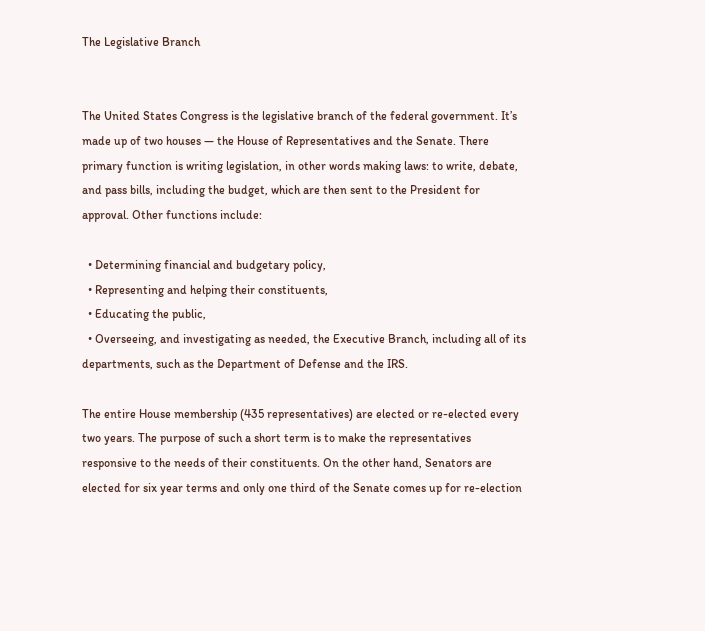The Legislative Branch


The United States Congress is the legislative branch of the federal government. It’s made up of two houses — the House of Representatives and the Senate. There primary function is writing legislation, in other words making laws: to write, debate, and pass bills, including the budget, which are then sent to the President for approval. Other functions include:

  • Determining financial and budgetary policy,
  • Representing and helping their constituents,
  • Educating the public,
  • Overseeing, and investigating as needed, the Executive Branch, including all of its departments, such as the Department of Defense and the IRS.

The entire House membership (435 representatives) are elected or re-elected every two years. The purpose of such a short term is to make the representatives responsive to the needs of their constituents. On the other hand, Senators are elected for six year terms and only one third of the Senate comes up for re-election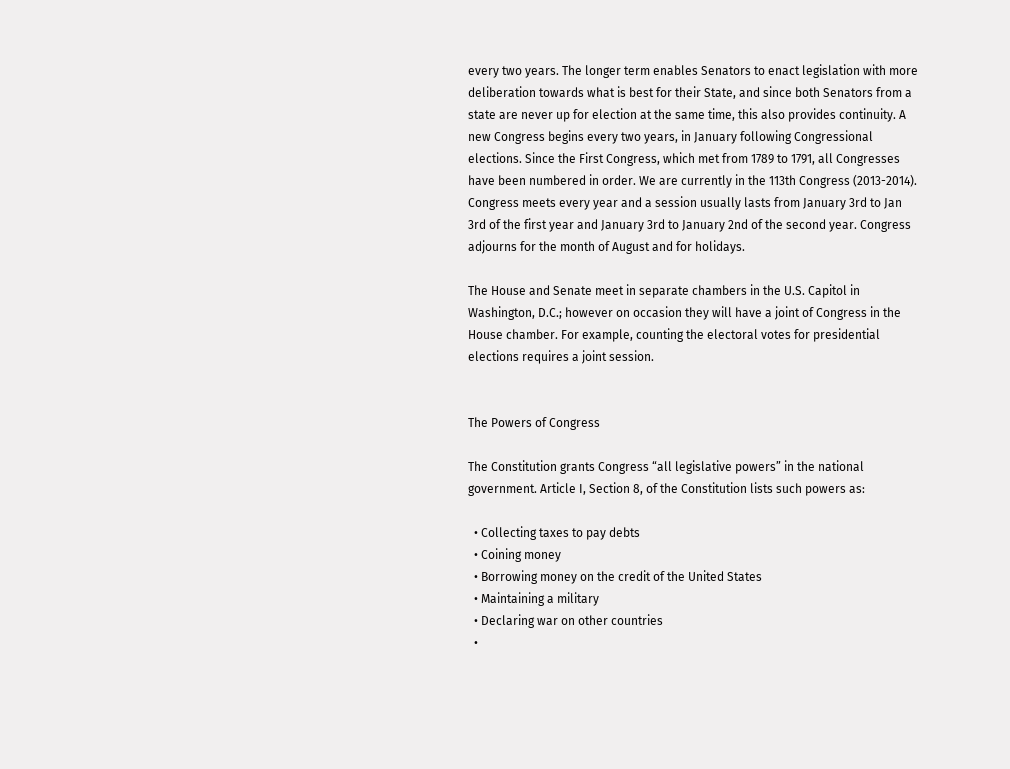every two years. The longer term enables Senators to enact legislation with more deliberation towards what is best for their State, and since both Senators from a state are never up for election at the same time, this also provides continuity. A new Congress begins every two years, in January following Congressional elections. Since the First Congress, which met from 1789 to 1791, all Congresses have been numbered in order. We are currently in the 113th Congress (2013-2014). Congress meets every year and a session usually lasts from January 3rd to Jan 3rd of the first year and January 3rd to January 2nd of the second year. Congress adjourns for the month of August and for holidays.

The House and Senate meet in separate chambers in the U.S. Capitol in Washington, D.C.; however on occasion they will have a joint of Congress in the House chamber. For example, counting the electoral votes for presidential elections requires a joint session.


The Powers of Congress

The Constitution grants Congress “all legislative powers” in the national government. Article I, Section 8, of the Constitution lists such powers as:

  • Collecting taxes to pay debts
  • Coining money
  • Borrowing money on the credit of the United States
  • Maintaining a military
  • Declaring war on other countries
  •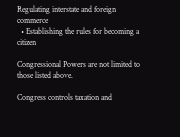Regulating interstate and foreign commerce
  • Establishing the rules for becoming a citizen

Congressional Powers are not limited to those listed above.

Congress controls taxation and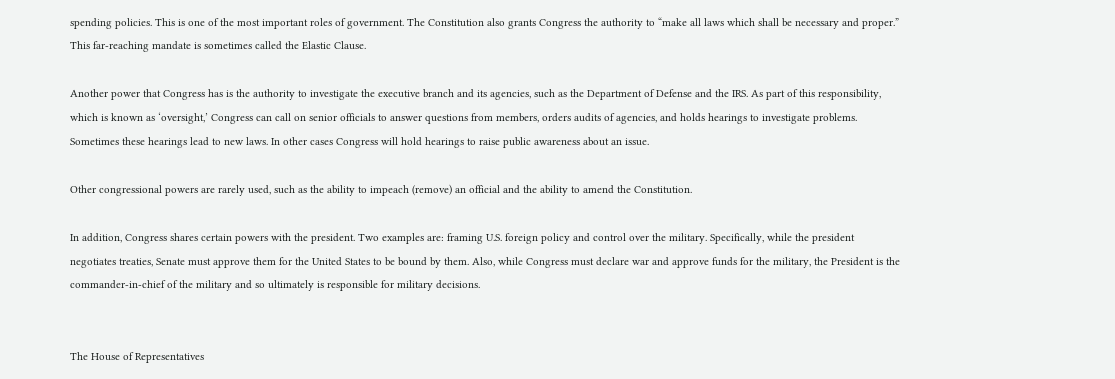spending policies. This is one of the most important roles of government. The Constitution also grants Congress the authority to “make all laws which shall be necessary and proper.”  This far-reaching mandate is sometimes called the Elastic Clause.

Another power that Congress has is the authority to investigate the executive branch and its agencies, such as the Department of Defense and the IRS. As part of this responsibility, which is known as ‘oversight,’ Congress can call on senior officials to answer questions from members, orders audits of agencies, and holds hearings to investigate problems. Sometimes these hearings lead to new laws. In other cases Congress will hold hearings to raise public awareness about an issue.

Other congressional powers are rarely used, such as the ability to impeach (remove) an official and the ability to amend the Constitution.

In addition, Congress shares certain powers with the president. Two examples are: framing U.S. foreign policy and control over the military. Specifically, while the president negotiates treaties, Senate must approve them for the United States to be bound by them. Also, while Congress must declare war and approve funds for the military, the President is the commander-in-chief of the military and so ultimately is responsible for military decisions.


The House of Representatives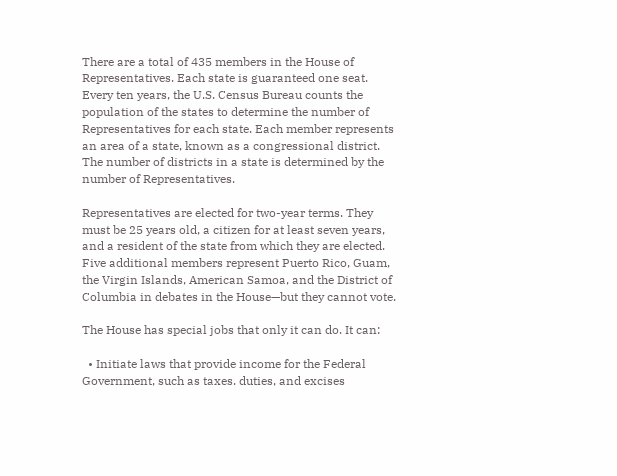There are a total of 435 members in the House of Representatives. Each state is guaranteed one seat. Every ten years, the U.S. Census Bureau counts the population of the states to determine the number of Representatives for each state. Each member represents an area of a state, known as a congressional district. The number of districts in a state is determined by the number of Representatives.

Representatives are elected for two-year terms. They must be 25 years old, a citizen for at least seven years, and a resident of the state from which they are elected. Five additional members represent Puerto Rico, Guam, the Virgin Islands, American Samoa, and the District of Columbia in debates in the House—but they cannot vote.

The House has special jobs that only it can do. It can:

  • Initiate laws that provide income for the Federal Government, such as taxes. duties, and excises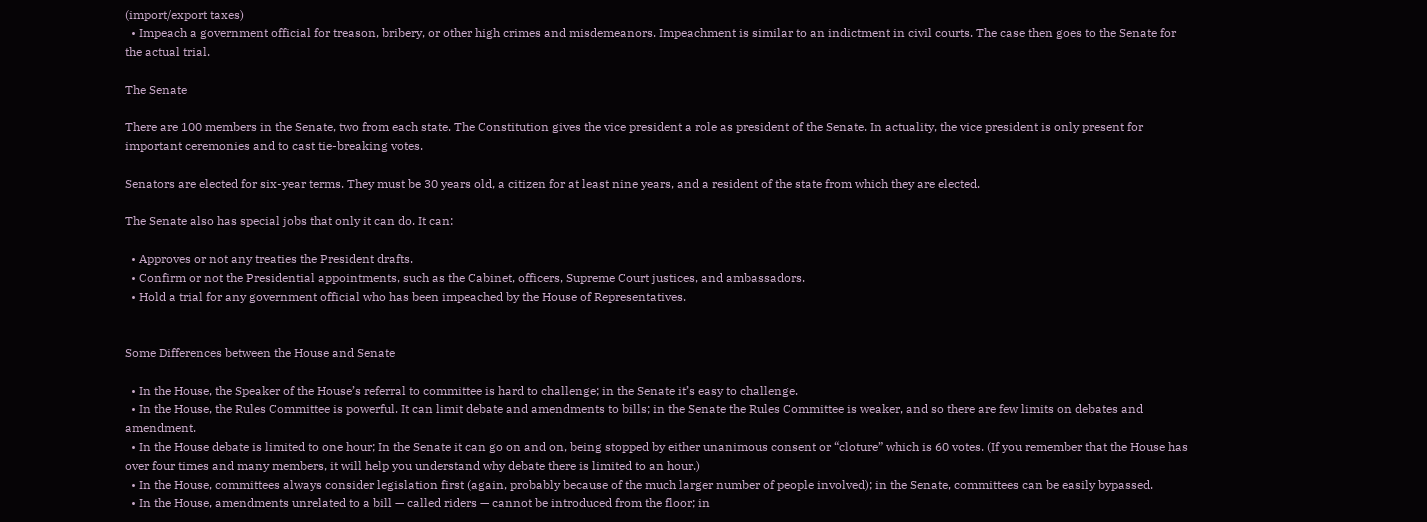(import/export taxes)
  • Impeach a government official for treason, bribery, or other high crimes and misdemeanors. Impeachment is similar to an indictment in civil courts. The case then goes to the Senate for the actual trial.

The Senate

There are 100 members in the Senate, two from each state. The Constitution gives the vice president a role as president of the Senate. In actuality, the vice president is only present for important ceremonies and to cast tie-breaking votes.

Senators are elected for six-year terms. They must be 30 years old, a citizen for at least nine years, and a resident of the state from which they are elected.

The Senate also has special jobs that only it can do. It can:

  • Approves or not any treaties the President drafts.
  • Confirm or not the Presidential appointments, such as the Cabinet, officers, Supreme Court justices, and ambassadors.
  • Hold a trial for any government official who has been impeached by the House of Representatives.


Some Differences between the House and Senate

  • In the House, the Speaker of the House’s referral to committee is hard to challenge; in the Senate it’s easy to challenge.
  • In the House, the Rules Committee is powerful. It can limit debate and amendments to bills; in the Senate the Rules Committee is weaker, and so there are few limits on debates and amendment.
  • In the House debate is limited to one hour; In the Senate it can go on and on, being stopped by either unanimous consent or “cloture” which is 60 votes. (If you remember that the House has over four times and many members, it will help you understand why debate there is limited to an hour.)
  • In the House, committees always consider legislation first (again, probably because of the much larger number of people involved); in the Senate, committees can be easily bypassed.
  • In the House, amendments unrelated to a bill — called riders — cannot be introduced from the floor; in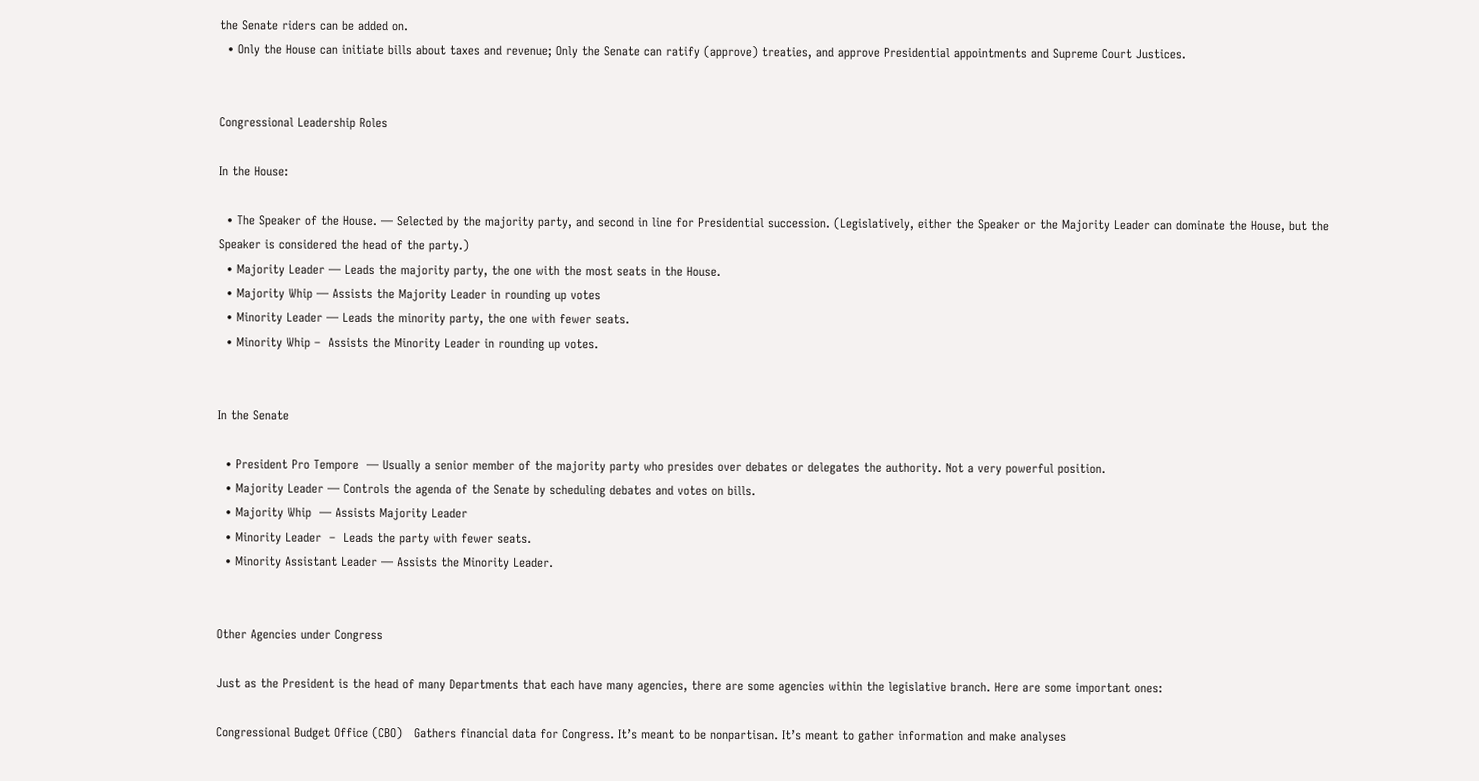the Senate riders can be added on.
  • Only the House can initiate bills about taxes and revenue; Only the Senate can ratify (approve) treaties, and approve Presidential appointments and Supreme Court Justices.


Congressional Leadership Roles

In the House:

  • The Speaker of the House. — Selected by the majority party, and second in line for Presidential succession. (Legislatively, either the Speaker or the Majority Leader can dominate the House, but the Speaker is considered the head of the party.)
  • Majority Leader — Leads the majority party, the one with the most seats in the House.
  • Majority Whip — Assists the Majority Leader in rounding up votes
  • Minority Leader — Leads the minority party, the one with fewer seats.
  • Minority Whip –  Assists the Minority Leader in rounding up votes.


In the Senate

  • President Pro Tempore  — Usually a senior member of the majority party who presides over debates or delegates the authority. Not a very powerful position.
  • Majority Leader — Controls the agenda of the Senate by scheduling debates and votes on bills.
  • Majority Whip  — Assists Majority Leader
  • Minority Leader  –  Leads the party with fewer seats.
  • Minority Assistant Leader — Assists the Minority Leader.


Other Agencies under Congress

Just as the President is the head of many Departments that each have many agencies, there are some agencies within the legislative branch. Here are some important ones:

Congressional Budget Office (CBO)   Gathers financial data for Congress. It’s meant to be nonpartisan. It’s meant to gather information and make analyses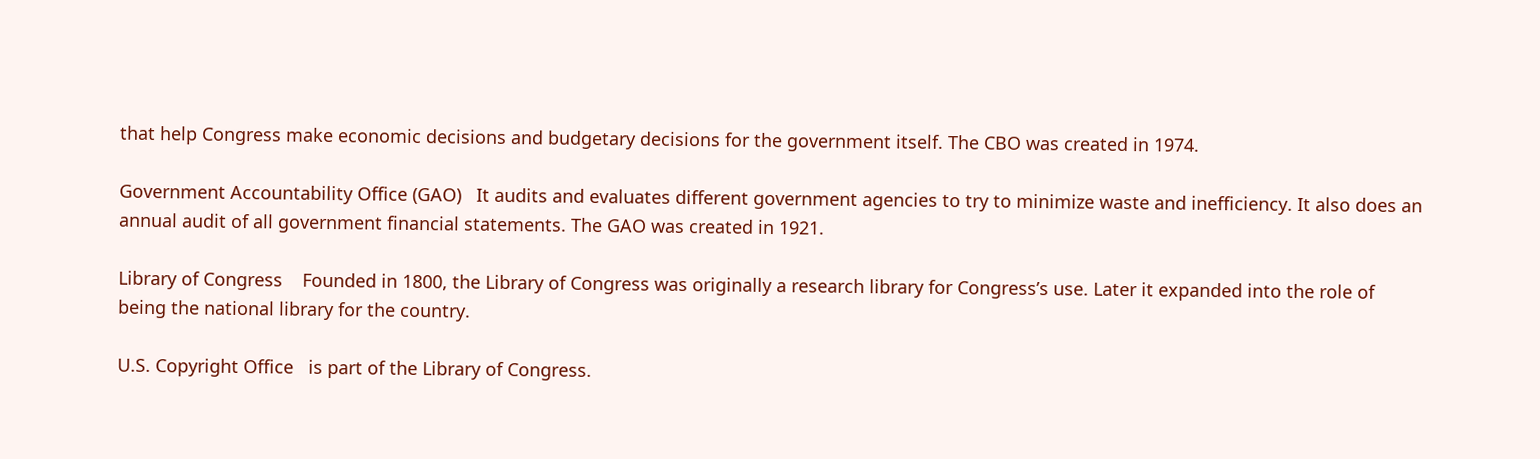that help Congress make economic decisions and budgetary decisions for the government itself. The CBO was created in 1974.

Government Accountability Office (GAO)   It audits and evaluates different government agencies to try to minimize waste and inefficiency. It also does an annual audit of all government financial statements. The GAO was created in 1921.

Library of Congress    Founded in 1800, the Library of Congress was originally a research library for Congress’s use. Later it expanded into the role of being the national library for the country.

U.S. Copyright Office   is part of the Library of Congress.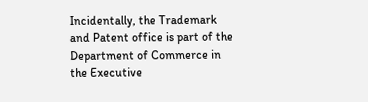Incidentally, the Trademark and Patent office is part of the Department of Commerce in the Executive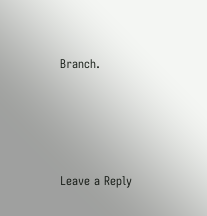Branch.




Leave a Reply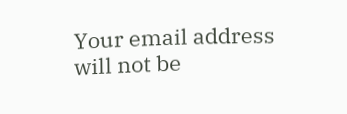Your email address will not be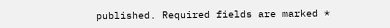published. Required fields are marked *